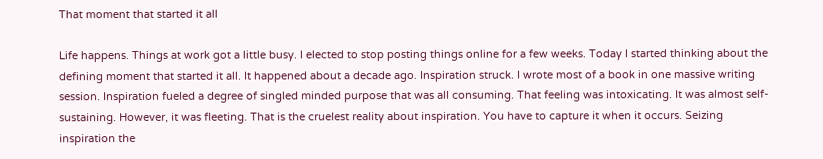That moment that started it all

Life happens. Things at work got a little busy. I elected to stop posting things online for a few weeks. Today I started thinking about the defining moment that started it all. It happened about a decade ago. Inspiration struck. I wrote most of a book in one massive writing session. Inspiration fueled a degree of singled minded purpose that was all consuming. That feeling was intoxicating. It was almost self-sustaining. However, it was fleeting. That is the cruelest reality about inspiration. You have to capture it when it occurs. Seizing inspiration the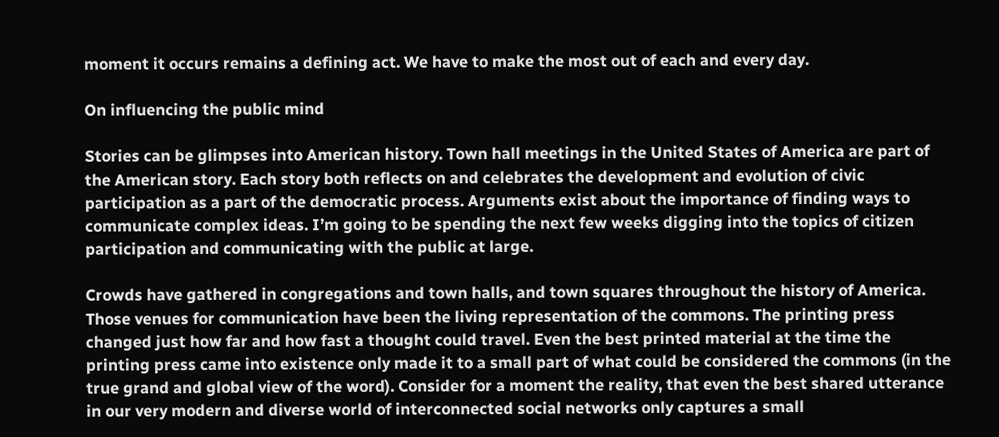moment it occurs remains a defining act. We have to make the most out of each and every day.

On influencing the public mind

Stories can be glimpses into American history. Town hall meetings in the United States of America are part of the American story. Each story both reflects on and celebrates the development and evolution of civic participation as a part of the democratic process. Arguments exist about the importance of finding ways to communicate complex ideas. I’m going to be spending the next few weeks digging into the topics of citizen participation and communicating with the public at large.

Crowds have gathered in congregations and town halls, and town squares throughout the history of America. Those venues for communication have been the living representation of the commons. The printing press changed just how far and how fast a thought could travel. Even the best printed material at the time the printing press came into existence only made it to a small part of what could be considered the commons (in the true grand and global view of the word). Consider for a moment the reality, that even the best shared utterance in our very modern and diverse world of interconnected social networks only captures a small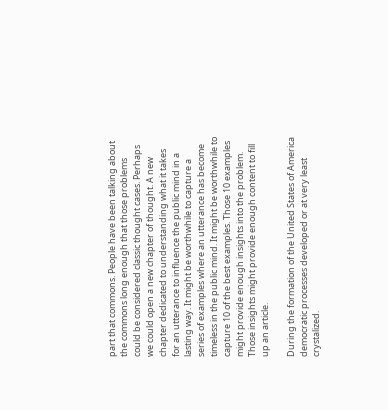part that commons. People have been talking about the commons long enough that those problems could be considered classic thought cases. Perhaps we could open a new chapter of thought. A new chapter dedicated to understanding what it takes for an utterance to influence the public mind in a lasting way. It might be worthwhile to capture a series of examples where an utterance has become timeless in the public mind. It might be worthwhile to capture 10 of the best examples. Those 10 examples might provide enough insights into the problem. Those insights might provide enough content to fill up an article.

During the formation of the United States of America democratic processes developed or at very least crystalized.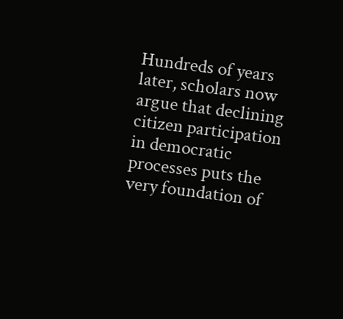Hundreds of years later, scholars now argue that declining citizen participation in democratic processes puts the very foundation of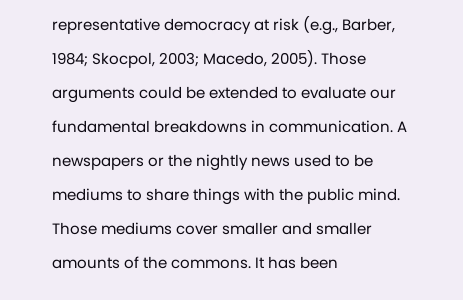representative democracy at risk (e.g., Barber, 1984; Skocpol, 2003; Macedo, 2005). Those arguments could be extended to evaluate our fundamental breakdowns in communication. A newspapers or the nightly news used to be mediums to share things with the public mind. Those mediums cover smaller and smaller amounts of the commons. It has been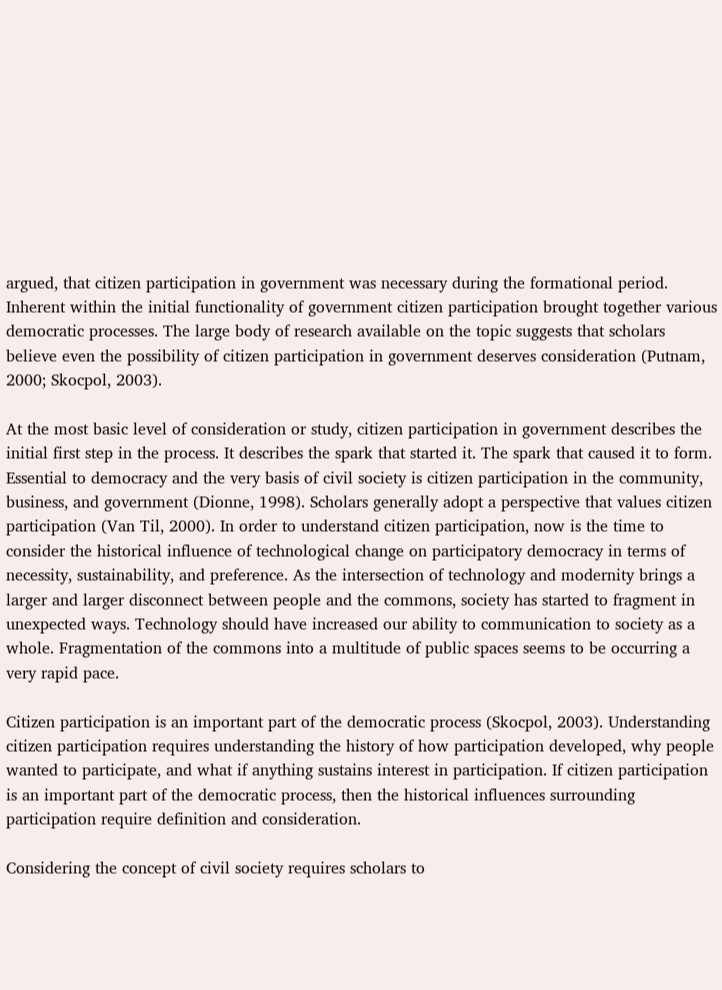argued, that citizen participation in government was necessary during the formational period. Inherent within the initial functionality of government citizen participation brought together various democratic processes. The large body of research available on the topic suggests that scholars believe even the possibility of citizen participation in government deserves consideration (Putnam, 2000; Skocpol, 2003).

At the most basic level of consideration or study, citizen participation in government describes the initial first step in the process. It describes the spark that started it. The spark that caused it to form. Essential to democracy and the very basis of civil society is citizen participation in the community, business, and government (Dionne, 1998). Scholars generally adopt a perspective that values citizen participation (Van Til, 2000). In order to understand citizen participation, now is the time to consider the historical influence of technological change on participatory democracy in terms of necessity, sustainability, and preference. As the intersection of technology and modernity brings a larger and larger disconnect between people and the commons, society has started to fragment in unexpected ways. Technology should have increased our ability to communication to society as a whole. Fragmentation of the commons into a multitude of public spaces seems to be occurring a very rapid pace.

Citizen participation is an important part of the democratic process (Skocpol, 2003). Understanding citizen participation requires understanding the history of how participation developed, why people wanted to participate, and what if anything sustains interest in participation. If citizen participation is an important part of the democratic process, then the historical influences surrounding participation require definition and consideration.

Considering the concept of civil society requires scholars to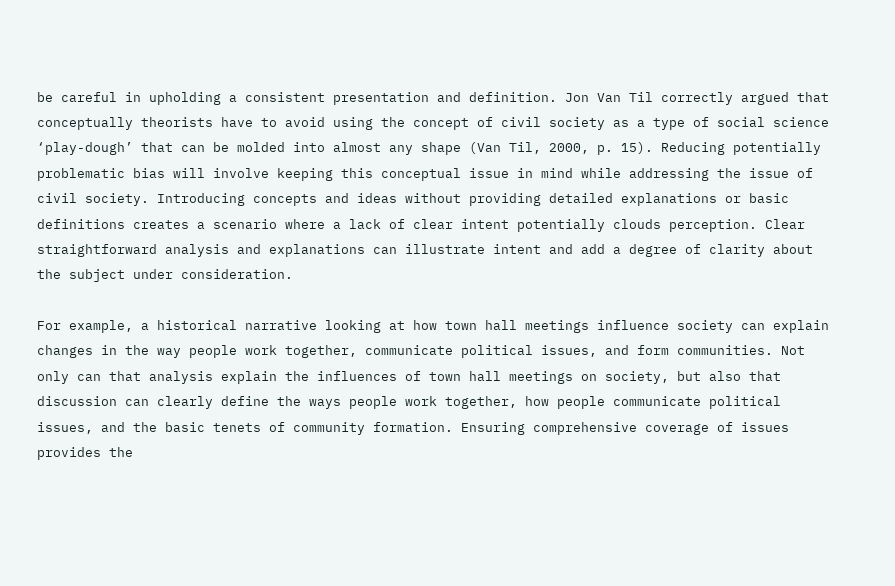be careful in upholding a consistent presentation and definition. Jon Van Til correctly argued that conceptually theorists have to avoid using the concept of civil society as a type of social science ‘play-dough’ that can be molded into almost any shape (Van Til, 2000, p. 15). Reducing potentially problematic bias will involve keeping this conceptual issue in mind while addressing the issue of civil society. Introducing concepts and ideas without providing detailed explanations or basic definitions creates a scenario where a lack of clear intent potentially clouds perception. Clear straightforward analysis and explanations can illustrate intent and add a degree of clarity about the subject under consideration.

For example, a historical narrative looking at how town hall meetings influence society can explain changes in the way people work together, communicate political issues, and form communities. Not only can that analysis explain the influences of town hall meetings on society, but also that discussion can clearly define the ways people work together, how people communicate political issues, and the basic tenets of community formation. Ensuring comprehensive coverage of issues provides the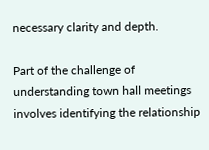necessary clarity and depth.

Part of the challenge of understanding town hall meetings involves identifying the relationship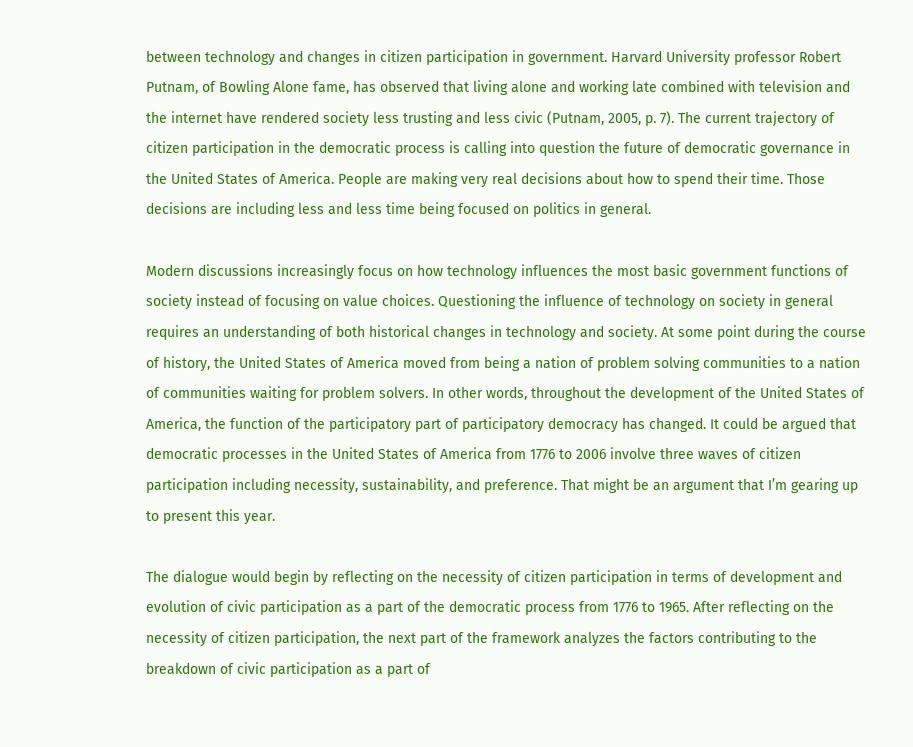between technology and changes in citizen participation in government. Harvard University professor Robert Putnam, of Bowling Alone fame, has observed that living alone and working late combined with television and the internet have rendered society less trusting and less civic (Putnam, 2005, p. 7). The current trajectory of citizen participation in the democratic process is calling into question the future of democratic governance in the United States of America. People are making very real decisions about how to spend their time. Those decisions are including less and less time being focused on politics in general.

Modern discussions increasingly focus on how technology influences the most basic government functions of society instead of focusing on value choices. Questioning the influence of technology on society in general requires an understanding of both historical changes in technology and society. At some point during the course of history, the United States of America moved from being a nation of problem solving communities to a nation of communities waiting for problem solvers. In other words, throughout the development of the United States of America, the function of the participatory part of participatory democracy has changed. It could be argued that democratic processes in the United States of America from 1776 to 2006 involve three waves of citizen participation including necessity, sustainability, and preference. That might be an argument that I’m gearing up to present this year.

The dialogue would begin by reflecting on the necessity of citizen participation in terms of development and evolution of civic participation as a part of the democratic process from 1776 to 1965. After reflecting on the necessity of citizen participation, the next part of the framework analyzes the factors contributing to the breakdown of civic participation as a part of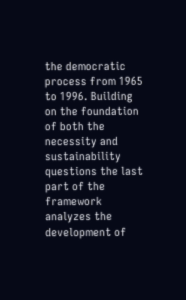the democratic process from 1965 to 1996. Building on the foundation of both the necessity and sustainability questions the last part of the framework analyzes the development of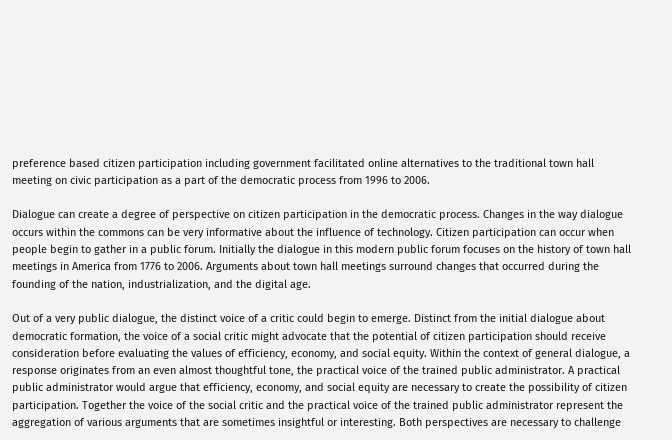preference based citizen participation including government facilitated online alternatives to the traditional town hall meeting on civic participation as a part of the democratic process from 1996 to 2006.

Dialogue can create a degree of perspective on citizen participation in the democratic process. Changes in the way dialogue occurs within the commons can be very informative about the influence of technology. Citizen participation can occur when people begin to gather in a public forum. Initially the dialogue in this modern public forum focuses on the history of town hall meetings in America from 1776 to 2006. Arguments about town hall meetings surround changes that occurred during the founding of the nation, industrialization, and the digital age.

Out of a very public dialogue, the distinct voice of a critic could begin to emerge. Distinct from the initial dialogue about democratic formation, the voice of a social critic might advocate that the potential of citizen participation should receive consideration before evaluating the values of efficiency, economy, and social equity. Within the context of general dialogue, a response originates from an even almost thoughtful tone, the practical voice of the trained public administrator. A practical public administrator would argue that efficiency, economy, and social equity are necessary to create the possibility of citizen participation. Together the voice of the social critic and the practical voice of the trained public administrator represent the aggregation of various arguments that are sometimes insightful or interesting. Both perspectives are necessary to challenge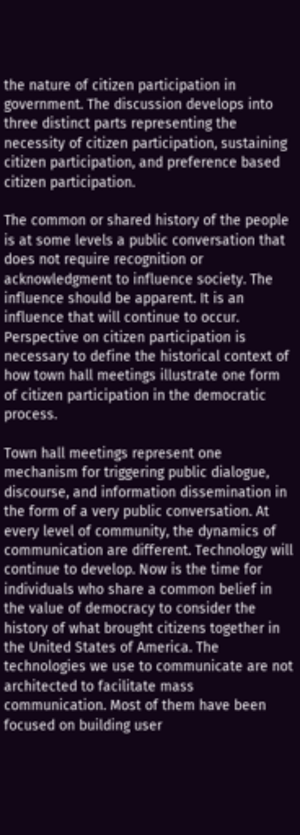the nature of citizen participation in government. The discussion develops into three distinct parts representing the necessity of citizen participation, sustaining citizen participation, and preference based citizen participation.

The common or shared history of the people is at some levels a public conversation that does not require recognition or acknowledgment to influence society. The influence should be apparent. It is an influence that will continue to occur. Perspective on citizen participation is necessary to define the historical context of how town hall meetings illustrate one form of citizen participation in the democratic process.

Town hall meetings represent one mechanism for triggering public dialogue, discourse, and information dissemination in the form of a very public conversation. At every level of community, the dynamics of communication are different. Technology will continue to develop. Now is the time for individuals who share a common belief in the value of democracy to consider the history of what brought citizens together in the United States of America. The technologies we use to communicate are not architected to facilitate mass communication. Most of them have been focused on building user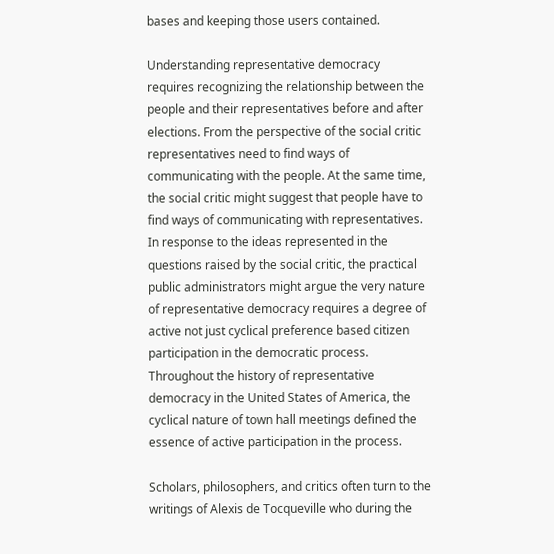bases and keeping those users contained.

Understanding representative democracy requires recognizing the relationship between the people and their representatives before and after elections. From the perspective of the social critic representatives need to find ways of communicating with the people. At the same time, the social critic might suggest that people have to find ways of communicating with representatives. In response to the ideas represented in the questions raised by the social critic, the practical public administrators might argue the very nature of representative democracy requires a degree of active not just cyclical preference based citizen participation in the democratic process. Throughout the history of representative democracy in the United States of America, the cyclical nature of town hall meetings defined the essence of active participation in the process.

Scholars, philosophers, and critics often turn to the writings of Alexis de Tocqueville who during the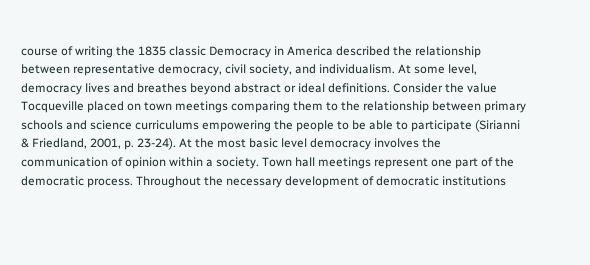course of writing the 1835 classic Democracy in America described the relationship between representative democracy, civil society, and individualism. At some level, democracy lives and breathes beyond abstract or ideal definitions. Consider the value Tocqueville placed on town meetings comparing them to the relationship between primary schools and science curriculums empowering the people to be able to participate (Sirianni & Friedland, 2001, p. 23-24). At the most basic level democracy involves the communication of opinion within a society. Town hall meetings represent one part of the democratic process. Throughout the necessary development of democratic institutions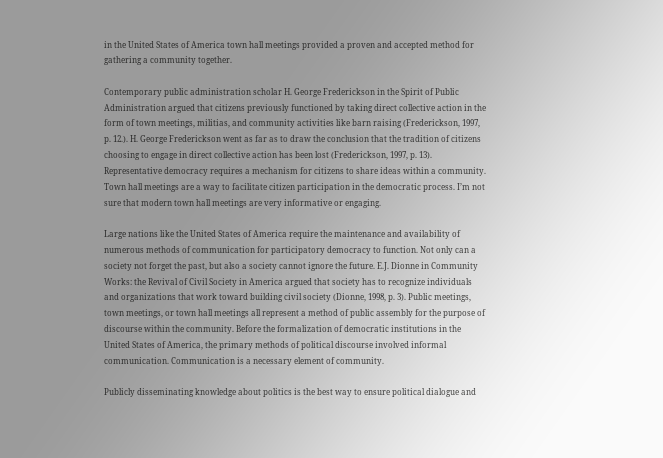in the United States of America town hall meetings provided a proven and accepted method for gathering a community together.

Contemporary public administration scholar H. George Frederickson in the Spirit of Public Administration argued that citizens previously functioned by taking direct collective action in the form of town meetings, militias, and community activities like barn raising (Frederickson, 1997, p. 12.). H. George Frederickson went as far as to draw the conclusion that the tradition of citizens choosing to engage in direct collective action has been lost (Frederickson, 1997, p. 13). Representative democracy requires a mechanism for citizens to share ideas within a community. Town hall meetings are a way to facilitate citizen participation in the democratic process. I’m not sure that modern town hall meetings are very informative or engaging.

Large nations like the United States of America require the maintenance and availability of numerous methods of communication for participatory democracy to function. Not only can a society not forget the past, but also a society cannot ignore the future. E.J. Dionne in Community Works: the Revival of Civil Society in America argued that society has to recognize individuals and organizations that work toward building civil society (Dionne, 1998, p. 3). Public meetings, town meetings, or town hall meetings all represent a method of public assembly for the purpose of discourse within the community. Before the formalization of democratic institutions in the United States of America, the primary methods of political discourse involved informal communication. Communication is a necessary element of community.

Publicly disseminating knowledge about politics is the best way to ensure political dialogue and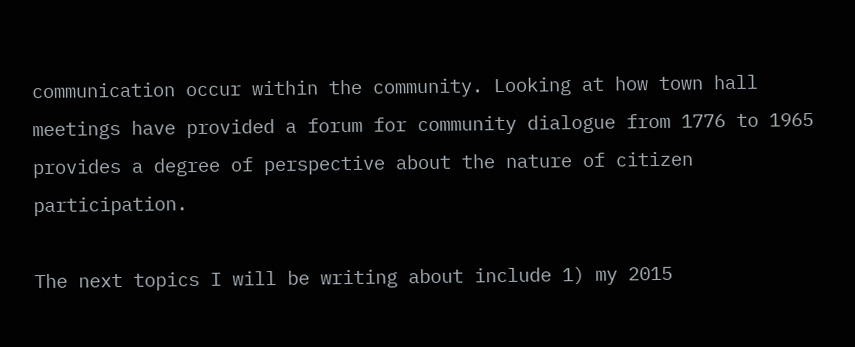communication occur within the community. Looking at how town hall meetings have provided a forum for community dialogue from 1776 to 1965 provides a degree of perspective about the nature of citizen participation.

The next topics I will be writing about include 1) my 2015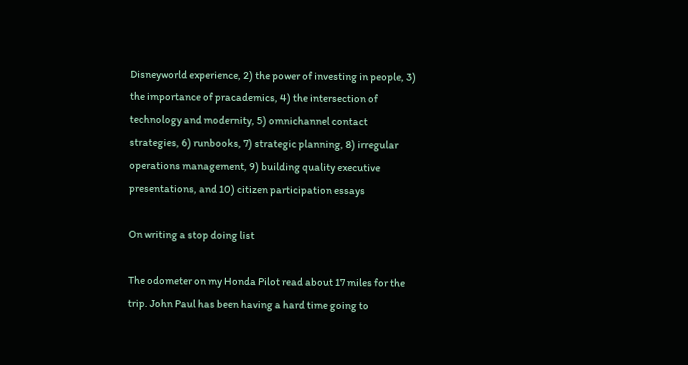Disneyworld experience, 2) the power of investing in people, 3) the importance of pracademics, 4) the intersection of technology and modernity, 5) omnichannel contact strategies, 6) runbooks, 7) strategic planning, 8) irregular operations management, 9) building quality executive presentations, and 10) citizen participation essays

On writing a stop doing list

The odometer on my Honda Pilot read about 17 miles for the trip. John Paul has been having a hard time going to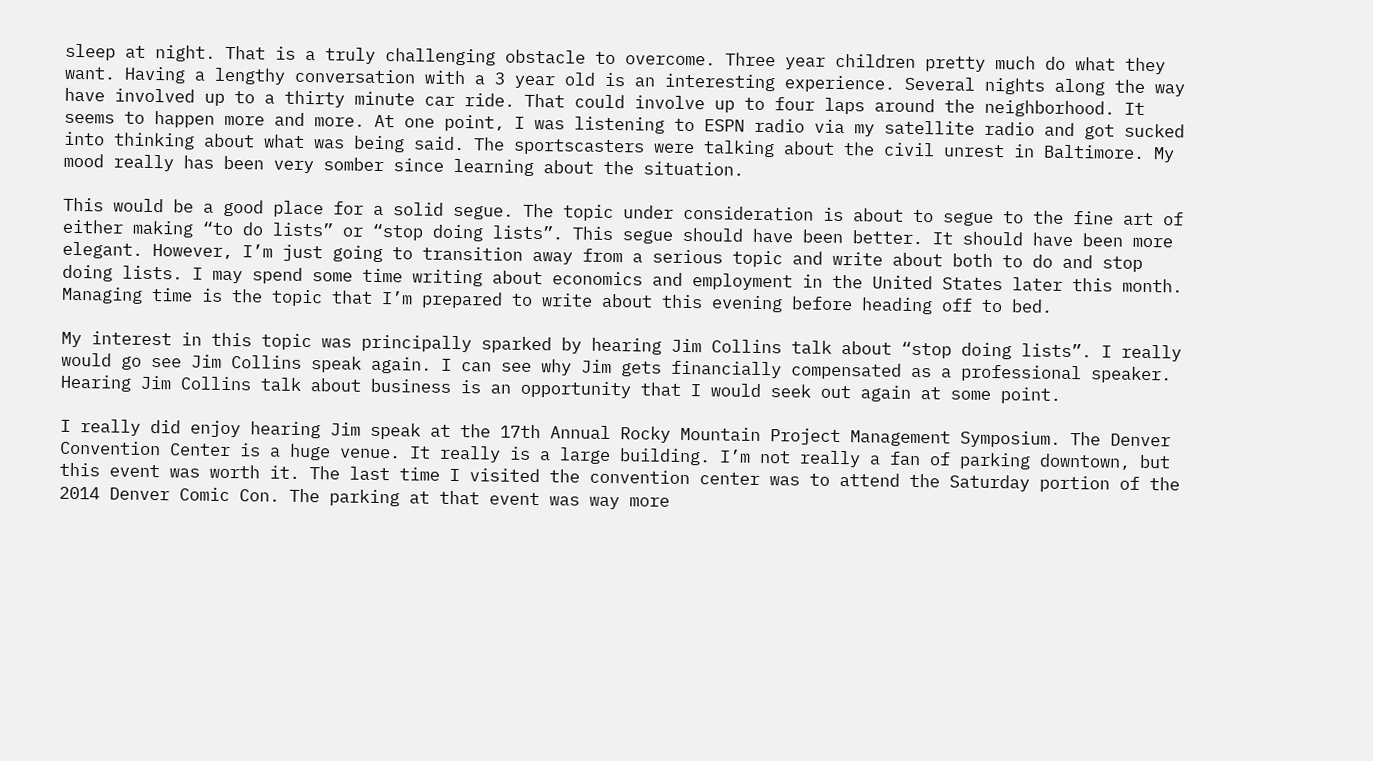sleep at night. That is a truly challenging obstacle to overcome. Three year children pretty much do what they want. Having a lengthy conversation with a 3 year old is an interesting experience. Several nights along the way have involved up to a thirty minute car ride. That could involve up to four laps around the neighborhood. It seems to happen more and more. At one point, I was listening to ESPN radio via my satellite radio and got sucked into thinking about what was being said. The sportscasters were talking about the civil unrest in Baltimore. My mood really has been very somber since learning about the situation.

This would be a good place for a solid segue. The topic under consideration is about to segue to the fine art of either making “to do lists” or “stop doing lists”. This segue should have been better. It should have been more elegant. However, I’m just going to transition away from a serious topic and write about both to do and stop doing lists. I may spend some time writing about economics and employment in the United States later this month. Managing time is the topic that I’m prepared to write about this evening before heading off to bed.

My interest in this topic was principally sparked by hearing Jim Collins talk about “stop doing lists”. I really would go see Jim Collins speak again. I can see why Jim gets financially compensated as a professional speaker. Hearing Jim Collins talk about business is an opportunity that I would seek out again at some point.

I really did enjoy hearing Jim speak at the 17th Annual Rocky Mountain Project Management Symposium. The Denver Convention Center is a huge venue. It really is a large building. I’m not really a fan of parking downtown, but this event was worth it. The last time I visited the convention center was to attend the Saturday portion of the 2014 Denver Comic Con. The parking at that event was way more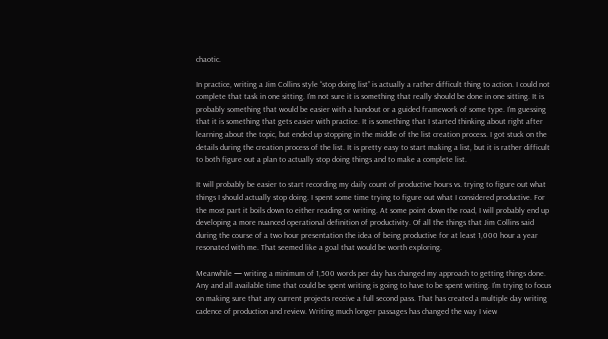chaotic.

In practice, writing a Jim Collins style “stop doing list” is actually a rather difficult thing to action. I could not complete that task in one sitting. I’m not sure it is something that really should be done in one sitting. It is probably something that would be easier with a handout or a guided framework of some type. I’m guessing that it is something that gets easier with practice. It is something that I started thinking about right after learning about the topic, but ended up stopping in the middle of the list creation process. I got stuck on the details during the creation process of the list. It is pretty easy to start making a list, but it is rather difficult to both figure out a plan to actually stop doing things and to make a complete list.

It will probably be easier to start recording my daily count of productive hours vs. trying to figure out what things I should actually stop doing. I spent some time trying to figure out what I considered productive. For the most part it boils down to either reading or writing. At some point down the road, I will probably end up developing a more nuanced operational definition of productivity. Of all the things that Jim Collins said during the course of a two hour presentation the idea of being productive for at least 1,000 hour a year resonated with me. That seemed like a goal that would be worth exploring.

Meanwhile — writing a minimum of 1,500 words per day has changed my approach to getting things done. Any and all available time that could be spent writing is going to have to be spent writing. I’m trying to focus on making sure that any current projects receive a full second pass. That has created a multiple day writing cadence of production and review. Writing much longer passages has changed the way I view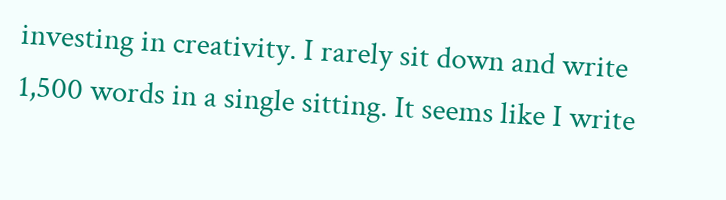investing in creativity. I rarely sit down and write 1,500 words in a single sitting. It seems like I write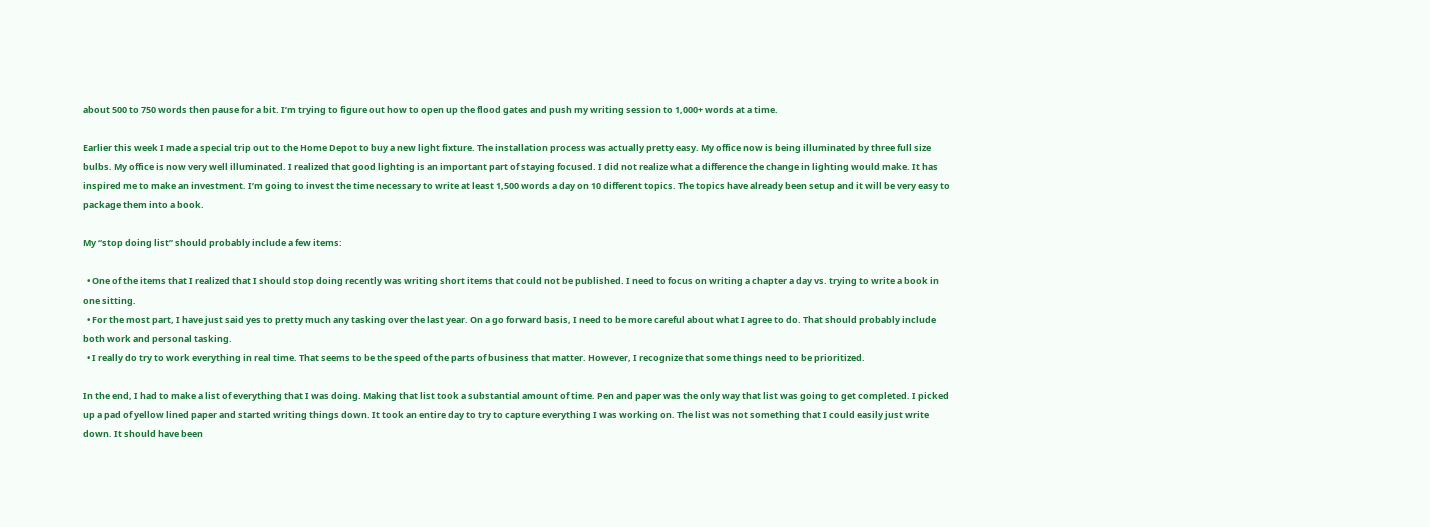about 500 to 750 words then pause for a bit. I’m trying to figure out how to open up the flood gates and push my writing session to 1,000+ words at a time.

Earlier this week I made a special trip out to the Home Depot to buy a new light fixture. The installation process was actually pretty easy. My office now is being illuminated by three full size bulbs. My office is now very well illuminated. I realized that good lighting is an important part of staying focused. I did not realize what a difference the change in lighting would make. It has inspired me to make an investment. I’m going to invest the time necessary to write at least 1,500 words a day on 10 different topics. The topics have already been setup and it will be very easy to package them into a book.

My “stop doing list” should probably include a few items:

  • One of the items that I realized that I should stop doing recently was writing short items that could not be published. I need to focus on writing a chapter a day vs. trying to write a book in one sitting.
  • For the most part, I have just said yes to pretty much any tasking over the last year. On a go forward basis, I need to be more careful about what I agree to do. That should probably include both work and personal tasking.
  • I really do try to work everything in real time. That seems to be the speed of the parts of business that matter. However, I recognize that some things need to be prioritized.

In the end, I had to make a list of everything that I was doing. Making that list took a substantial amount of time. Pen and paper was the only way that list was going to get completed. I picked up a pad of yellow lined paper and started writing things down. It took an entire day to try to capture everything I was working on. The list was not something that I could easily just write down. It should have been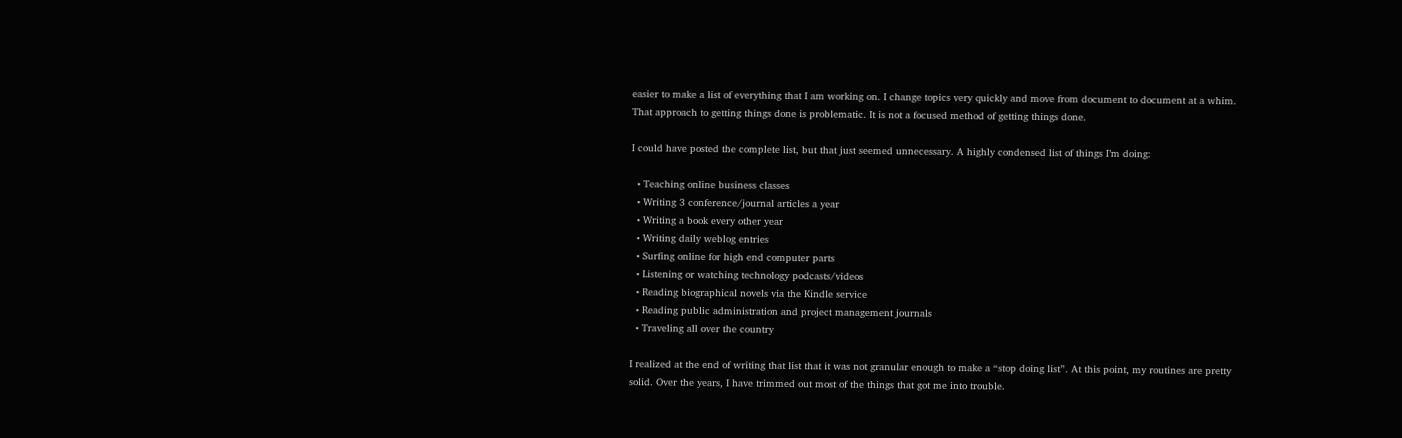easier to make a list of everything that I am working on. I change topics very quickly and move from document to document at a whim. That approach to getting things done is problematic. It is not a focused method of getting things done.

I could have posted the complete list, but that just seemed unnecessary. A highly condensed list of things I’m doing:

  • Teaching online business classes
  • Writing 3 conference/journal articles a year
  • Writing a book every other year
  • Writing daily weblog entries
  • Surfing online for high end computer parts
  • Listening or watching technology podcasts/videos
  • Reading biographical novels via the Kindle service
  • Reading public administration and project management journals
  • Traveling all over the country

I realized at the end of writing that list that it was not granular enough to make a “stop doing list”. At this point, my routines are pretty solid. Over the years, I have trimmed out most of the things that got me into trouble.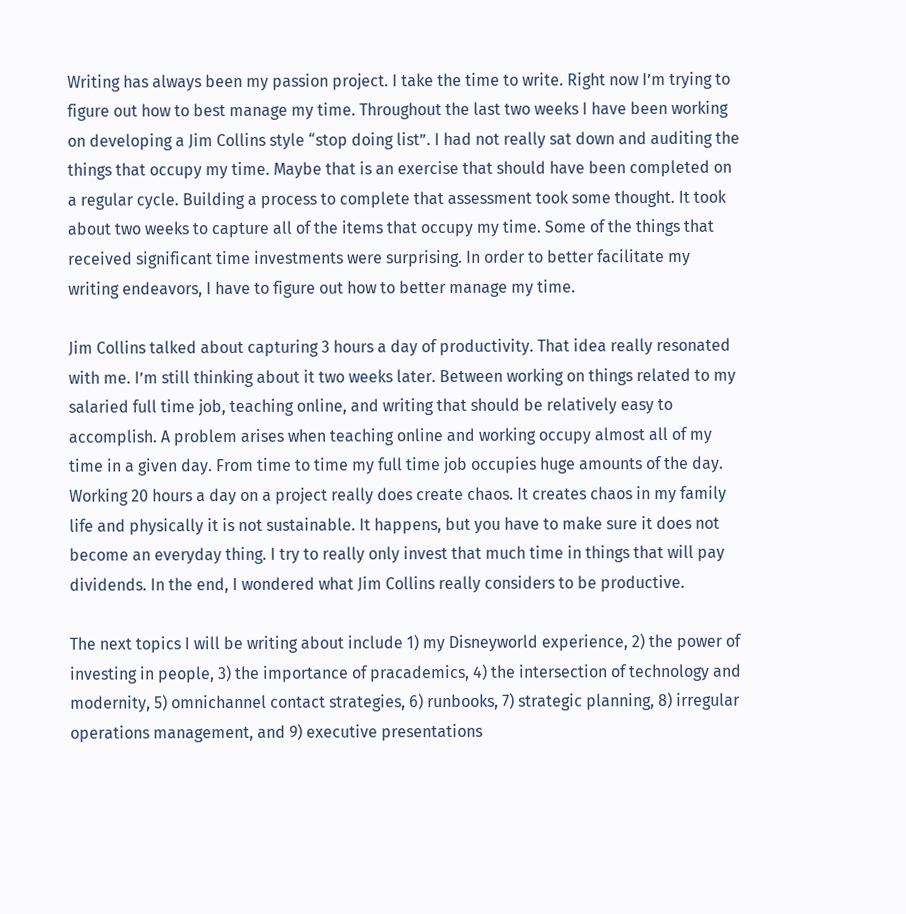Writing has always been my passion project. I take the time to write. Right now I’m trying to figure out how to best manage my time. Throughout the last two weeks I have been working on developing a Jim Collins style “stop doing list”. I had not really sat down and auditing the things that occupy my time. Maybe that is an exercise that should have been completed on a regular cycle. Building a process to complete that assessment took some thought. It took about two weeks to capture all of the items that occupy my time. Some of the things that received significant time investments were surprising. In order to better facilitate my writing endeavors, I have to figure out how to better manage my time.

Jim Collins talked about capturing 3 hours a day of productivity. That idea really resonated with me. I’m still thinking about it two weeks later. Between working on things related to my salaried full time job, teaching online, and writing that should be relatively easy to accomplish. A problem arises when teaching online and working occupy almost all of my time in a given day. From time to time my full time job occupies huge amounts of the day. Working 20 hours a day on a project really does create chaos. It creates chaos in my family life and physically it is not sustainable. It happens, but you have to make sure it does not become an everyday thing. I try to really only invest that much time in things that will pay dividends. In the end, I wondered what Jim Collins really considers to be productive.

The next topics I will be writing about include 1) my Disneyworld experience, 2) the power of investing in people, 3) the importance of pracademics, 4) the intersection of technology and modernity, 5) omnichannel contact strategies, 6) runbooks, 7) strategic planning, 8) irregular operations management, and 9) executive presentations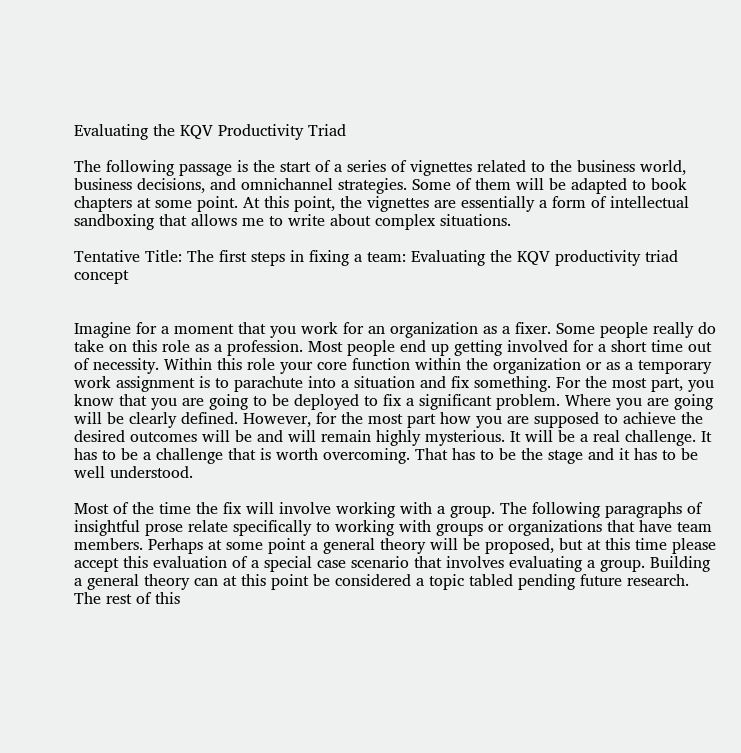Evaluating the KQV Productivity Triad

The following passage is the start of a series of vignettes related to the business world, business decisions, and omnichannel strategies. Some of them will be adapted to book chapters at some point. At this point, the vignettes are essentially a form of intellectual sandboxing that allows me to write about complex situations.

Tentative Title: The first steps in fixing a team: Evaluating the KQV productivity triad concept


Imagine for a moment that you work for an organization as a fixer. Some people really do take on this role as a profession. Most people end up getting involved for a short time out of necessity. Within this role your core function within the organization or as a temporary work assignment is to parachute into a situation and fix something. For the most part, you know that you are going to be deployed to fix a significant problem. Where you are going will be clearly defined. However, for the most part how you are supposed to achieve the desired outcomes will be and will remain highly mysterious. It will be a real challenge. It has to be a challenge that is worth overcoming. That has to be the stage and it has to be well understood.

Most of the time the fix will involve working with a group. The following paragraphs of insightful prose relate specifically to working with groups or organizations that have team members. Perhaps at some point a general theory will be proposed, but at this time please accept this evaluation of a special case scenario that involves evaluating a group. Building a general theory can at this point be considered a topic tabled pending future research. The rest of this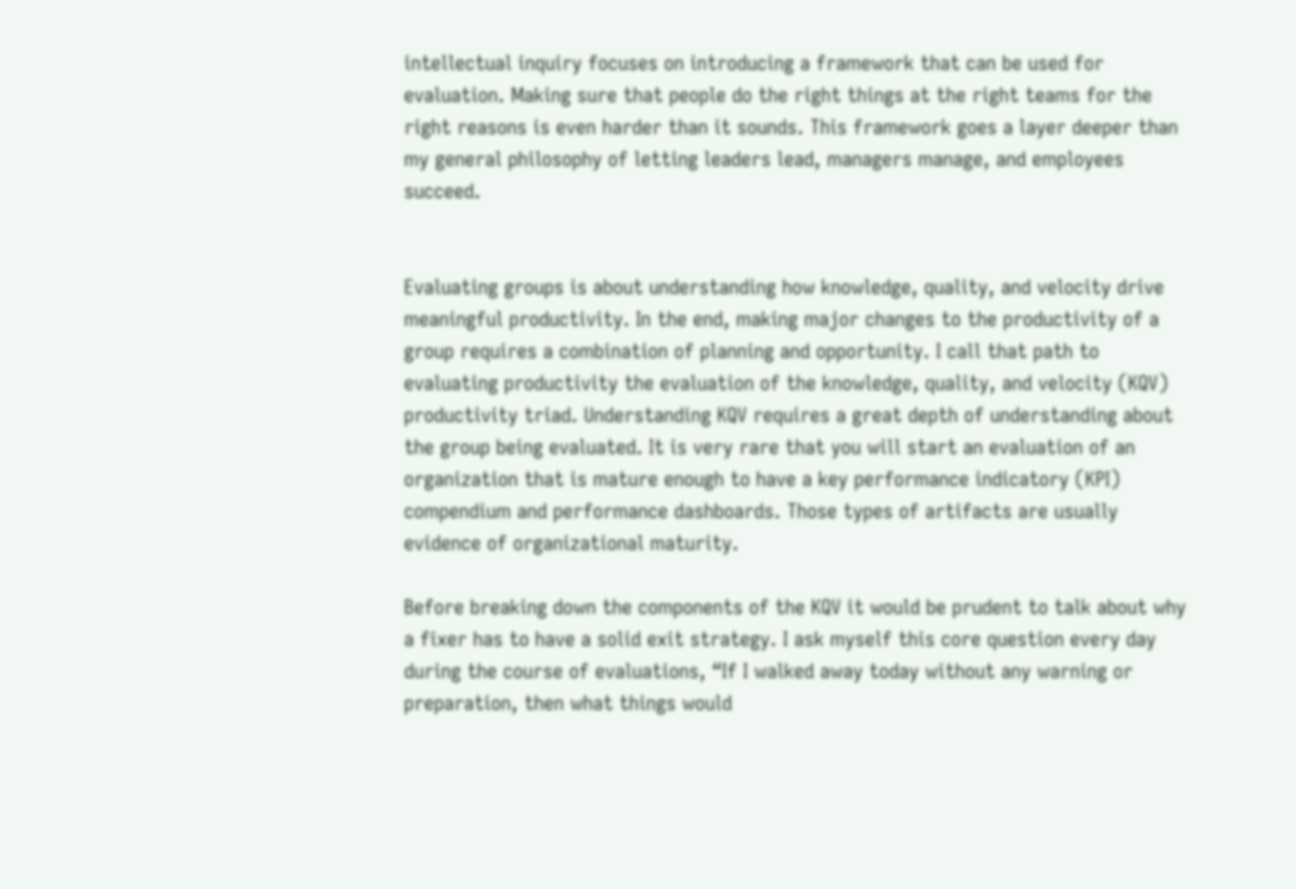intellectual inquiry focuses on introducing a framework that can be used for evaluation. Making sure that people do the right things at the right teams for the right reasons is even harder than it sounds. This framework goes a layer deeper than my general philosophy of letting leaders lead, managers manage, and employees succeed.


Evaluating groups is about understanding how knowledge, quality, and velocity drive meaningful productivity. In the end, making major changes to the productivity of a group requires a combination of planning and opportunity. I call that path to evaluating productivity the evaluation of the knowledge, quality, and velocity (KQV) productivity triad. Understanding KQV requires a great depth of understanding about the group being evaluated. It is very rare that you will start an evaluation of an organization that is mature enough to have a key performance indicatory (KPI) compendium and performance dashboards. Those types of artifacts are usually evidence of organizational maturity.

Before breaking down the components of the KQV it would be prudent to talk about why a fixer has to have a solid exit strategy. I ask myself this core question every day during the course of evaluations, “If I walked away today without any warning or preparation, then what things would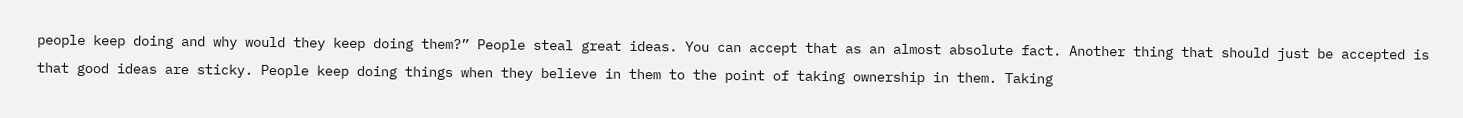people keep doing and why would they keep doing them?” People steal great ideas. You can accept that as an almost absolute fact. Another thing that should just be accepted is that good ideas are sticky. People keep doing things when they believe in them to the point of taking ownership in them. Taking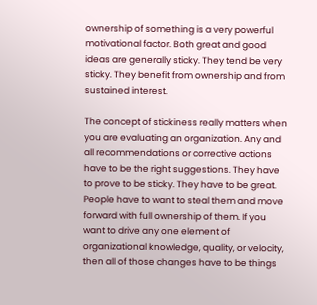ownership of something is a very powerful motivational factor. Both great and good ideas are generally sticky. They tend be very sticky. They benefit from ownership and from sustained interest.

The concept of stickiness really matters when you are evaluating an organization. Any and all recommendations or corrective actions have to be the right suggestions. They have to prove to be sticky. They have to be great. People have to want to steal them and move forward with full ownership of them. If you want to drive any one element of organizational knowledge, quality, or velocity, then all of those changes have to be things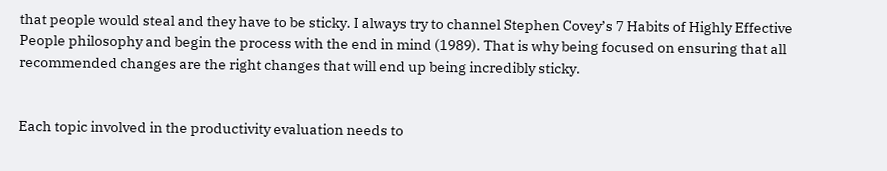that people would steal and they have to be sticky. I always try to channel Stephen Covey’s 7 Habits of Highly Effective People philosophy and begin the process with the end in mind (1989). That is why being focused on ensuring that all recommended changes are the right changes that will end up being incredibly sticky.


Each topic involved in the productivity evaluation needs to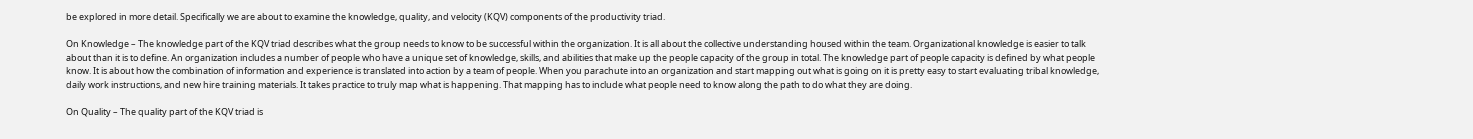be explored in more detail. Specifically we are about to examine the knowledge, quality, and velocity (KQV) components of the productivity triad.

On Knowledge – The knowledge part of the KQV triad describes what the group needs to know to be successful within the organization. It is all about the collective understanding housed within the team. Organizational knowledge is easier to talk about than it is to define. An organization includes a number of people who have a unique set of knowledge, skills, and abilities that make up the people capacity of the group in total. The knowledge part of people capacity is defined by what people know. It is about how the combination of information and experience is translated into action by a team of people. When you parachute into an organization and start mapping out what is going on it is pretty easy to start evaluating tribal knowledge, daily work instructions, and new hire training materials. It takes practice to truly map what is happening. That mapping has to include what people need to know along the path to do what they are doing.

On Quality – The quality part of the KQV triad is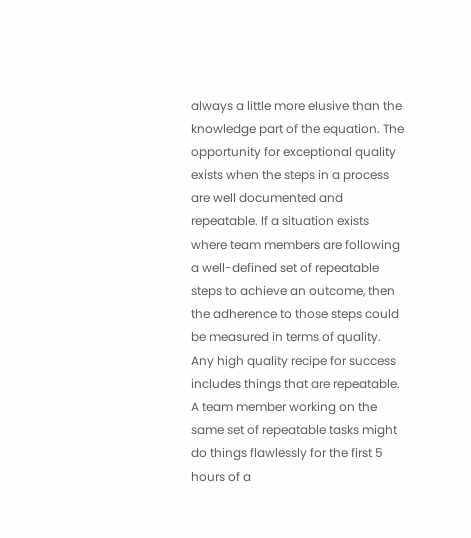always a little more elusive than the knowledge part of the equation. The opportunity for exceptional quality exists when the steps in a process are well documented and repeatable. If a situation exists where team members are following a well-defined set of repeatable steps to achieve an outcome, then the adherence to those steps could be measured in terms of quality. Any high quality recipe for success includes things that are repeatable. A team member working on the same set of repeatable tasks might do things flawlessly for the first 5 hours of a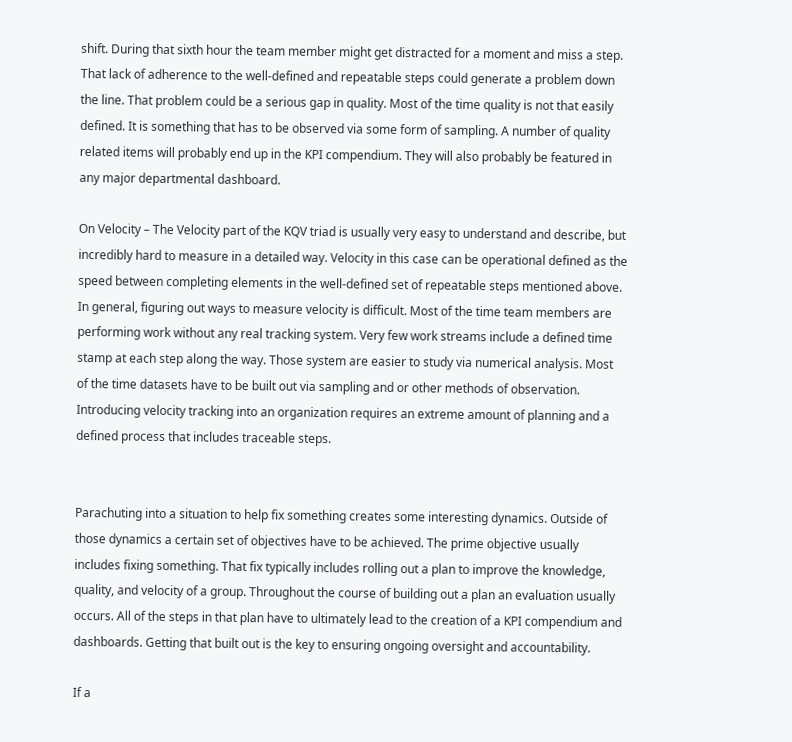shift. During that sixth hour the team member might get distracted for a moment and miss a step. That lack of adherence to the well-defined and repeatable steps could generate a problem down the line. That problem could be a serious gap in quality. Most of the time quality is not that easily defined. It is something that has to be observed via some form of sampling. A number of quality related items will probably end up in the KPI compendium. They will also probably be featured in any major departmental dashboard.

On Velocity – The Velocity part of the KQV triad is usually very easy to understand and describe, but incredibly hard to measure in a detailed way. Velocity in this case can be operational defined as the speed between completing elements in the well-defined set of repeatable steps mentioned above. In general, figuring out ways to measure velocity is difficult. Most of the time team members are performing work without any real tracking system. Very few work streams include a defined time stamp at each step along the way. Those system are easier to study via numerical analysis. Most of the time datasets have to be built out via sampling and or other methods of observation. Introducing velocity tracking into an organization requires an extreme amount of planning and a defined process that includes traceable steps.


Parachuting into a situation to help fix something creates some interesting dynamics. Outside of those dynamics a certain set of objectives have to be achieved. The prime objective usually includes fixing something. That fix typically includes rolling out a plan to improve the knowledge, quality, and velocity of a group. Throughout the course of building out a plan an evaluation usually occurs. All of the steps in that plan have to ultimately lead to the creation of a KPI compendium and dashboards. Getting that built out is the key to ensuring ongoing oversight and accountability.

If a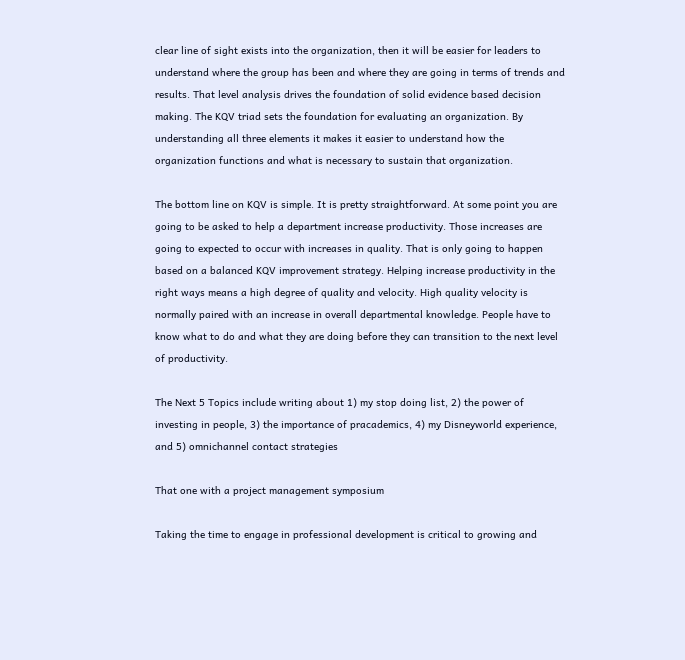clear line of sight exists into the organization, then it will be easier for leaders to understand where the group has been and where they are going in terms of trends and results. That level analysis drives the foundation of solid evidence based decision making. The KQV triad sets the foundation for evaluating an organization. By understanding all three elements it makes it easier to understand how the organization functions and what is necessary to sustain that organization.

The bottom line on KQV is simple. It is pretty straightforward. At some point you are going to be asked to help a department increase productivity. Those increases are going to expected to occur with increases in quality. That is only going to happen based on a balanced KQV improvement strategy. Helping increase productivity in the right ways means a high degree of quality and velocity. High quality velocity is normally paired with an increase in overall departmental knowledge. People have to know what to do and what they are doing before they can transition to the next level of productivity.

The Next 5 Topics include writing about 1) my stop doing list, 2) the power of investing in people, 3) the importance of pracademics, 4) my Disneyworld experience, and 5) omnichannel contact strategies

That one with a project management symposium

Taking the time to engage in professional development is critical to growing and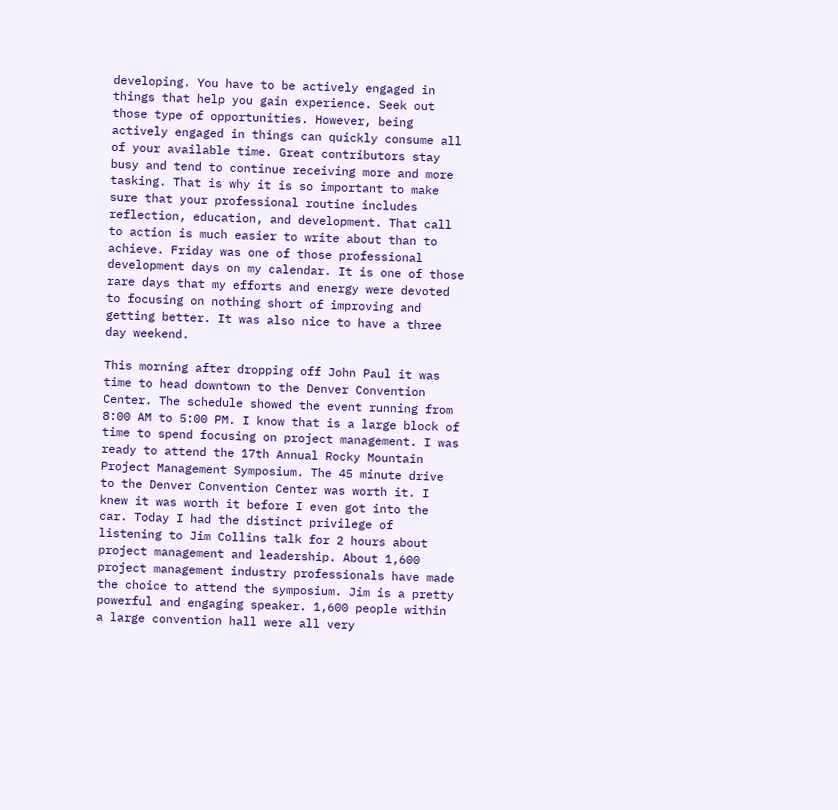developing. You have to be actively engaged in things that help you gain experience. Seek out those type of opportunities. However, being actively engaged in things can quickly consume all of your available time. Great contributors stay busy and tend to continue receiving more and more tasking. That is why it is so important to make sure that your professional routine includes reflection, education, and development. That call to action is much easier to write about than to achieve. Friday was one of those professional development days on my calendar. It is one of those rare days that my efforts and energy were devoted to focusing on nothing short of improving and getting better. It was also nice to have a three day weekend.

This morning after dropping off John Paul it was time to head downtown to the Denver Convention Center. The schedule showed the event running from 8:00 AM to 5:00 PM. I know that is a large block of time to spend focusing on project management. I was ready to attend the 17th Annual Rocky Mountain Project Management Symposium. The 45 minute drive to the Denver Convention Center was worth it. I knew it was worth it before I even got into the car. Today I had the distinct privilege of listening to Jim Collins talk for 2 hours about project management and leadership. About 1,600 project management industry professionals have made the choice to attend the symposium. Jim is a pretty powerful and engaging speaker. 1,600 people within a large convention hall were all very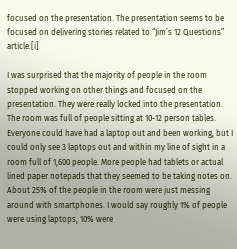focused on the presentation. The presentation seems to be focused on delivering stories related to “Jim’s 12 Questions” article.[i]

I was surprised that the majority of people in the room stopped working on other things and focused on the presentation. They were really locked into the presentation. The room was full of people sitting at 10-12 person tables. Everyone could have had a laptop out and been working, but I could only see 3 laptops out and within my line of sight in a room full of 1,600 people. More people had tablets or actual lined paper notepads that they seemed to be taking notes on. About 25% of the people in the room were just messing around with smartphones. I would say roughly 1% of people were using laptops, 10% were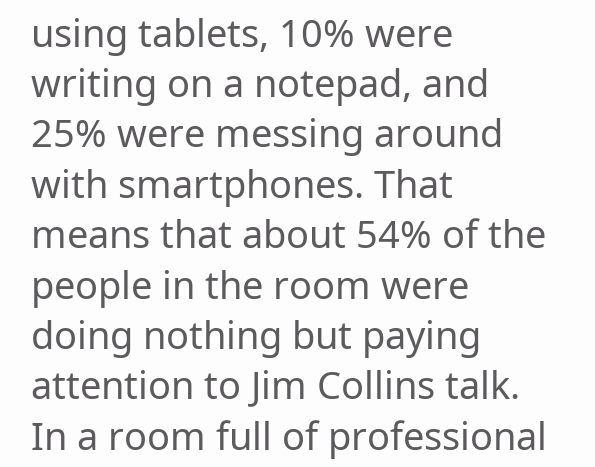using tablets, 10% were writing on a notepad, and 25% were messing around with smartphones. That means that about 54% of the people in the room were doing nothing but paying attention to Jim Collins talk. In a room full of professional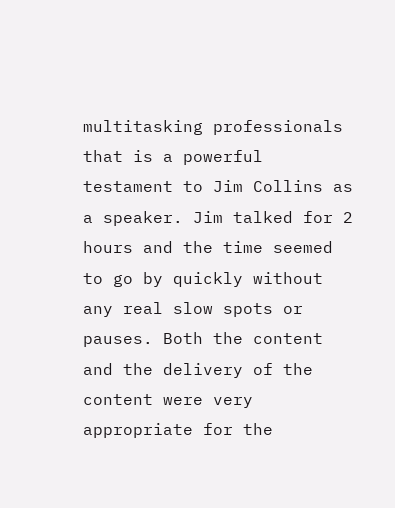multitasking professionals that is a powerful testament to Jim Collins as a speaker. Jim talked for 2 hours and the time seemed to go by quickly without any real slow spots or pauses. Both the content and the delivery of the content were very appropriate for the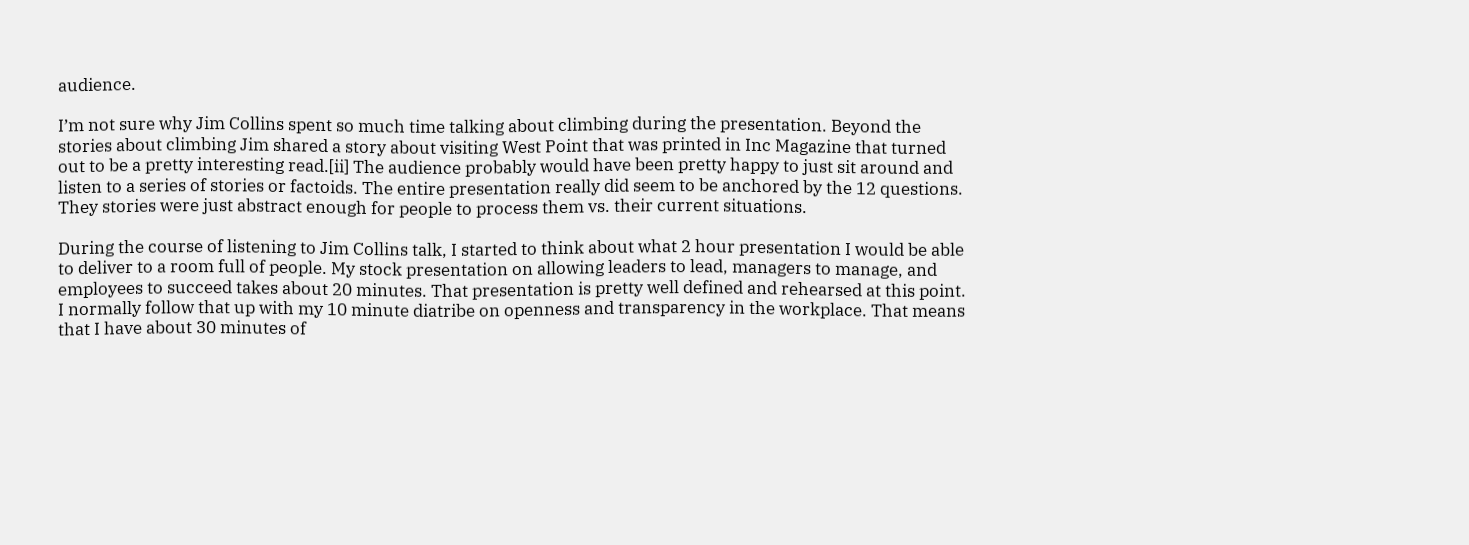audience.

I’m not sure why Jim Collins spent so much time talking about climbing during the presentation. Beyond the stories about climbing Jim shared a story about visiting West Point that was printed in Inc Magazine that turned out to be a pretty interesting read.[ii] The audience probably would have been pretty happy to just sit around and listen to a series of stories or factoids. The entire presentation really did seem to be anchored by the 12 questions. They stories were just abstract enough for people to process them vs. their current situations.

During the course of listening to Jim Collins talk, I started to think about what 2 hour presentation I would be able to deliver to a room full of people. My stock presentation on allowing leaders to lead, managers to manage, and employees to succeed takes about 20 minutes. That presentation is pretty well defined and rehearsed at this point. I normally follow that up with my 10 minute diatribe on openness and transparency in the workplace. That means that I have about 30 minutes of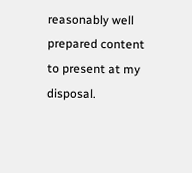reasonably well prepared content to present at my disposal.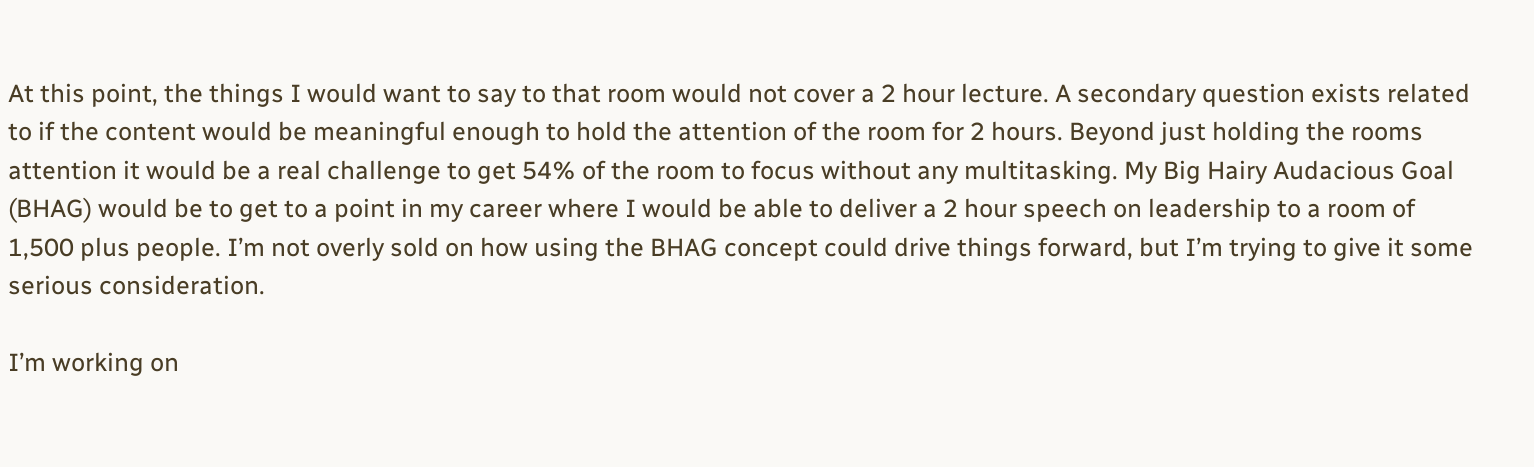At this point, the things I would want to say to that room would not cover a 2 hour lecture. A secondary question exists related to if the content would be meaningful enough to hold the attention of the room for 2 hours. Beyond just holding the rooms attention it would be a real challenge to get 54% of the room to focus without any multitasking. My Big Hairy Audacious Goal (BHAG) would be to get to a point in my career where I would be able to deliver a 2 hour speech on leadership to a room of 1,500 plus people. I’m not overly sold on how using the BHAG concept could drive things forward, but I’m trying to give it some serious consideration.

I’m working on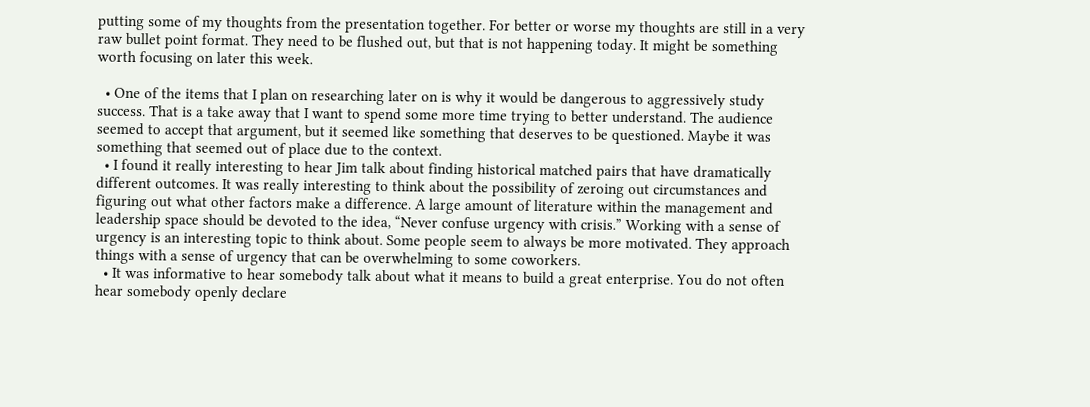putting some of my thoughts from the presentation together. For better or worse my thoughts are still in a very raw bullet point format. They need to be flushed out, but that is not happening today. It might be something worth focusing on later this week.

  • One of the items that I plan on researching later on is why it would be dangerous to aggressively study success. That is a take away that I want to spend some more time trying to better understand. The audience seemed to accept that argument, but it seemed like something that deserves to be questioned. Maybe it was something that seemed out of place due to the context.
  • I found it really interesting to hear Jim talk about finding historical matched pairs that have dramatically different outcomes. It was really interesting to think about the possibility of zeroing out circumstances and figuring out what other factors make a difference. A large amount of literature within the management and leadership space should be devoted to the idea, “Never confuse urgency with crisis.” Working with a sense of urgency is an interesting topic to think about. Some people seem to always be more motivated. They approach things with a sense of urgency that can be overwhelming to some coworkers.
  • It was informative to hear somebody talk about what it means to build a great enterprise. You do not often hear somebody openly declare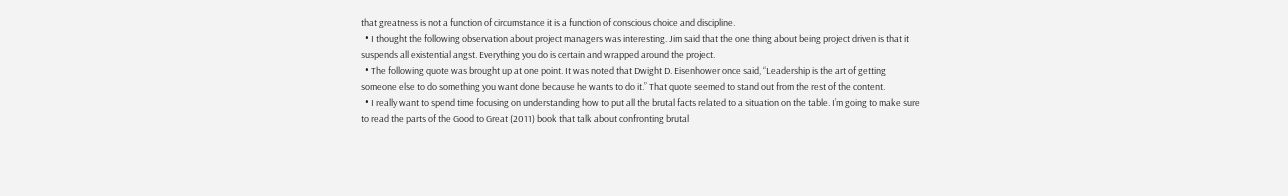that greatness is not a function of circumstance it is a function of conscious choice and discipline.
  • I thought the following observation about project managers was interesting. Jim said that the one thing about being project driven is that it suspends all existential angst. Everything you do is certain and wrapped around the project.
  • The following quote was brought up at one point. It was noted that Dwight D. Eisenhower once said, “Leadership is the art of getting someone else to do something you want done because he wants to do it.” That quote seemed to stand out from the rest of the content.
  • I really want to spend time focusing on understanding how to put all the brutal facts related to a situation on the table. I’m going to make sure to read the parts of the Good to Great (2011) book that talk about confronting brutal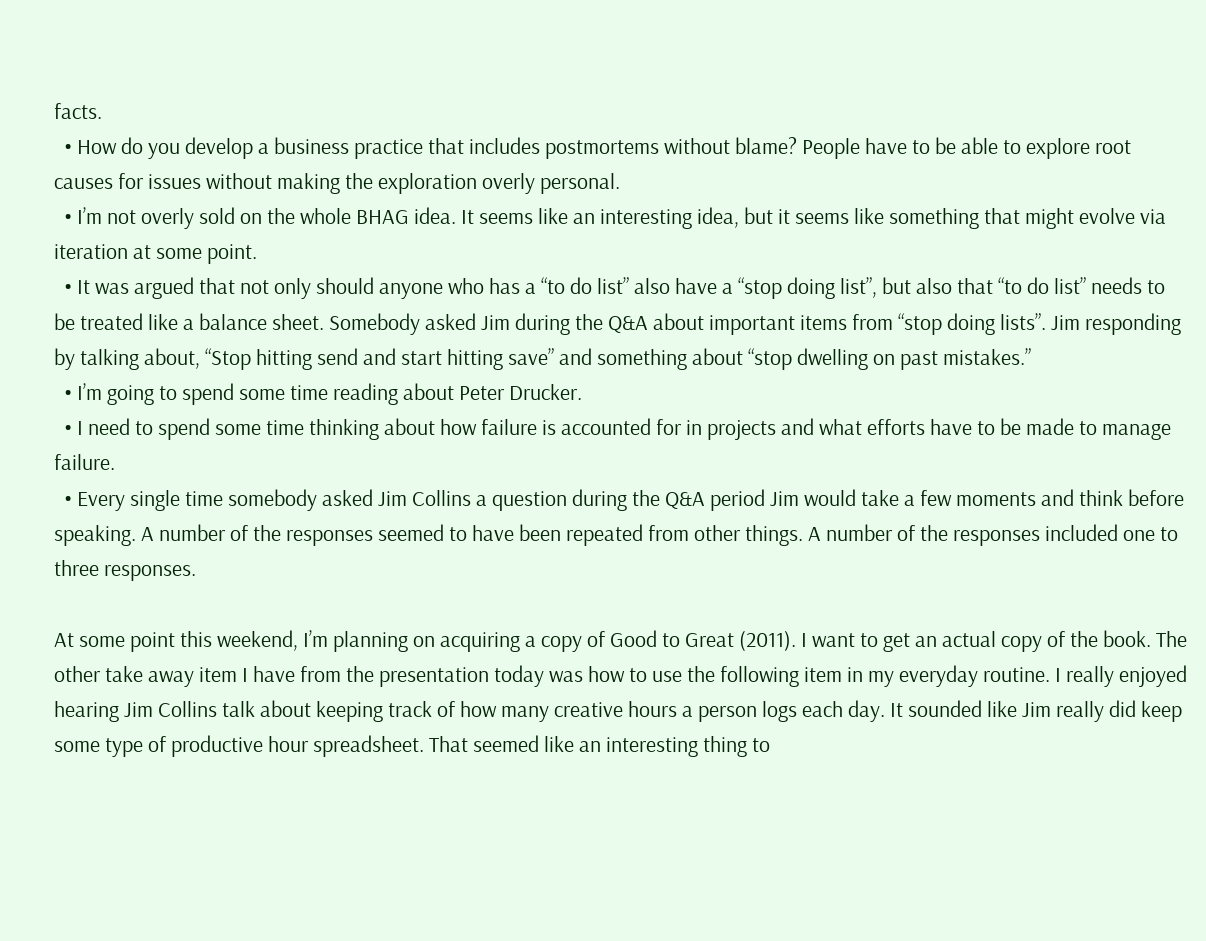facts.
  • How do you develop a business practice that includes postmortems without blame? People have to be able to explore root causes for issues without making the exploration overly personal.
  • I’m not overly sold on the whole BHAG idea. It seems like an interesting idea, but it seems like something that might evolve via iteration at some point.
  • It was argued that not only should anyone who has a “to do list” also have a “stop doing list”, but also that “to do list” needs to be treated like a balance sheet. Somebody asked Jim during the Q&A about important items from “stop doing lists”. Jim responding by talking about, “Stop hitting send and start hitting save” and something about “stop dwelling on past mistakes.”
  • I’m going to spend some time reading about Peter Drucker.
  • I need to spend some time thinking about how failure is accounted for in projects and what efforts have to be made to manage failure.
  • Every single time somebody asked Jim Collins a question during the Q&A period Jim would take a few moments and think before speaking. A number of the responses seemed to have been repeated from other things. A number of the responses included one to three responses.

At some point this weekend, I’m planning on acquiring a copy of Good to Great (2011). I want to get an actual copy of the book. The other take away item I have from the presentation today was how to use the following item in my everyday routine. I really enjoyed hearing Jim Collins talk about keeping track of how many creative hours a person logs each day. It sounded like Jim really did keep some type of productive hour spreadsheet. That seemed like an interesting thing to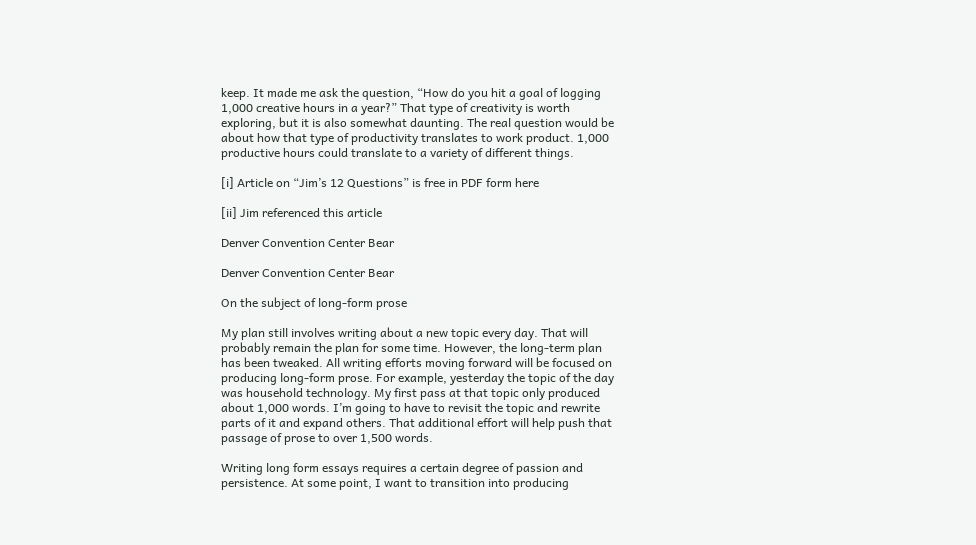keep. It made me ask the question, “How do you hit a goal of logging 1,000 creative hours in a year?” That type of creativity is worth exploring, but it is also somewhat daunting. The real question would be about how that type of productivity translates to work product. 1,000 productive hours could translate to a variety of different things.

[i] Article on “Jim’s 12 Questions” is free in PDF form here

[ii] Jim referenced this article

Denver Convention Center Bear

Denver Convention Center Bear

On the subject of long-form prose

My plan still involves writing about a new topic every day. That will probably remain the plan for some time. However, the long-term plan has been tweaked. All writing efforts moving forward will be focused on producing long-form prose. For example, yesterday the topic of the day was household technology. My first pass at that topic only produced about 1,000 words. I’m going to have to revisit the topic and rewrite parts of it and expand others. That additional effort will help push that passage of prose to over 1,500 words.

Writing long form essays requires a certain degree of passion and persistence. At some point, I want to transition into producing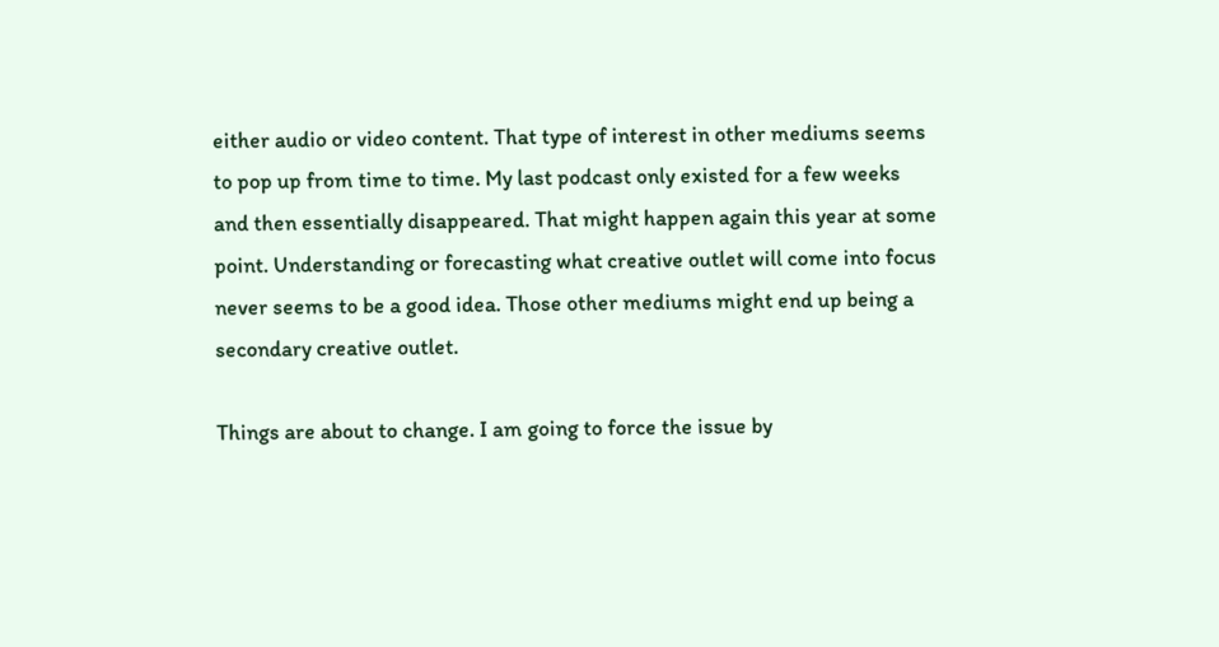either audio or video content. That type of interest in other mediums seems to pop up from time to time. My last podcast only existed for a few weeks and then essentially disappeared. That might happen again this year at some point. Understanding or forecasting what creative outlet will come into focus never seems to be a good idea. Those other mediums might end up being a secondary creative outlet.

Things are about to change. I am going to force the issue by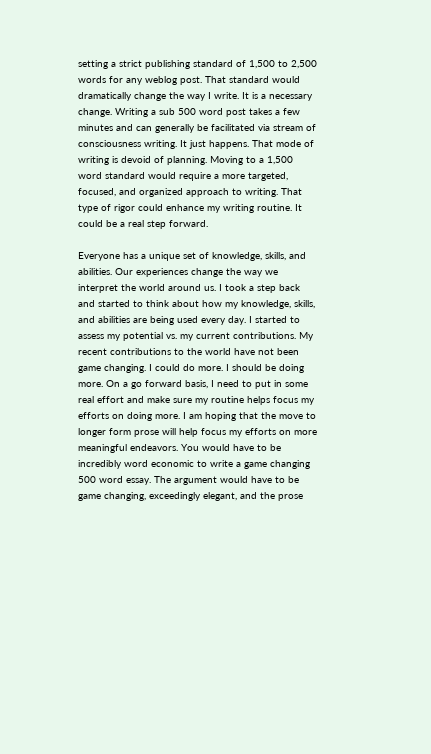setting a strict publishing standard of 1,500 to 2,500 words for any weblog post. That standard would dramatically change the way I write. It is a necessary change. Writing a sub 500 word post takes a few minutes and can generally be facilitated via stream of consciousness writing. It just happens. That mode of writing is devoid of planning. Moving to a 1,500 word standard would require a more targeted, focused, and organized approach to writing. That type of rigor could enhance my writing routine. It could be a real step forward.

Everyone has a unique set of knowledge, skills, and abilities. Our experiences change the way we interpret the world around us. I took a step back and started to think about how my knowledge, skills, and abilities are being used every day. I started to assess my potential vs. my current contributions. My recent contributions to the world have not been game changing. I could do more. I should be doing more. On a go forward basis, I need to put in some real effort and make sure my routine helps focus my efforts on doing more. I am hoping that the move to longer form prose will help focus my efforts on more meaningful endeavors. You would have to be incredibly word economic to write a game changing 500 word essay. The argument would have to be game changing, exceedingly elegant, and the prose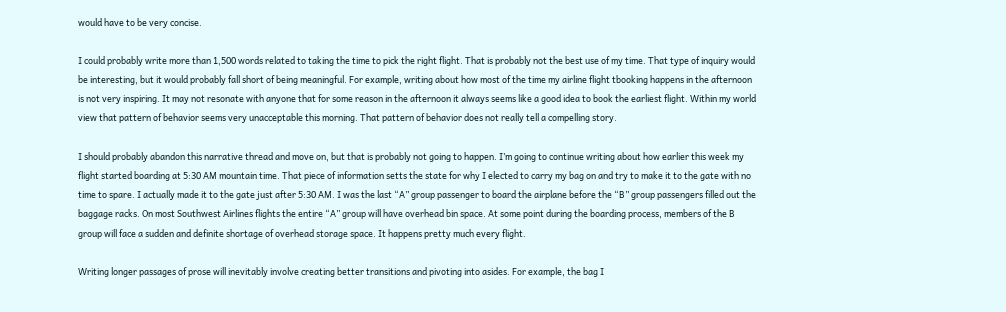would have to be very concise.

I could probably write more than 1,500 words related to taking the time to pick the right flight. That is probably not the best use of my time. That type of inquiry would be interesting, but it would probably fall short of being meaningful. For example, writing about how most of the time my airline flight tbooking happens in the afternoon is not very inspiring. It may not resonate with anyone that for some reason in the afternoon it always seems like a good idea to book the earliest flight. Within my world view that pattern of behavior seems very unacceptable this morning. That pattern of behavior does not really tell a compelling story.

I should probably abandon this narrative thread and move on, but that is probably not going to happen. I’m going to continue writing about how earlier this week my flight started boarding at 5:30 AM mountain time. That piece of information setts the state for why I elected to carry my bag on and try to make it to the gate with no time to spare. I actually made it to the gate just after 5:30 AM. I was the last “A” group passenger to board the airplane before the “B” group passengers filled out the baggage racks. On most Southwest Airlines flights the entire “A” group will have overhead bin space. At some point during the boarding process, members of the B group will face a sudden and definite shortage of overhead storage space. It happens pretty much every flight.

Writing longer passages of prose will inevitably involve creating better transitions and pivoting into asides. For example, the bag I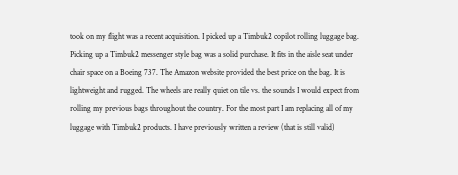took on my flight was a recent acquisition. I picked up a Timbuk2 copilot rolling luggage bag. Picking up a Timbuk2 messenger style bag was a solid purchase. It fits in the aisle seat under chair space on a Boeing 737. The Amazon website provided the best price on the bag. It is lightweight and rugged. The wheels are really quiet on tile vs. the sounds I would expect from rolling my previous bags throughout the country. For the most part I am replacing all of my luggage with Timbuk2 products. I have previously written a review (that is still valid)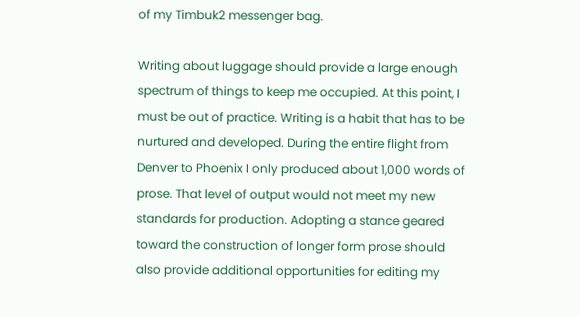of my Timbuk2 messenger bag.

Writing about luggage should provide a large enough spectrum of things to keep me occupied. At this point, I must be out of practice. Writing is a habit that has to be nurtured and developed. During the entire flight from Denver to Phoenix I only produced about 1,000 words of prose. That level of output would not meet my new standards for production. Adopting a stance geared toward the construction of longer form prose should also provide additional opportunities for editing my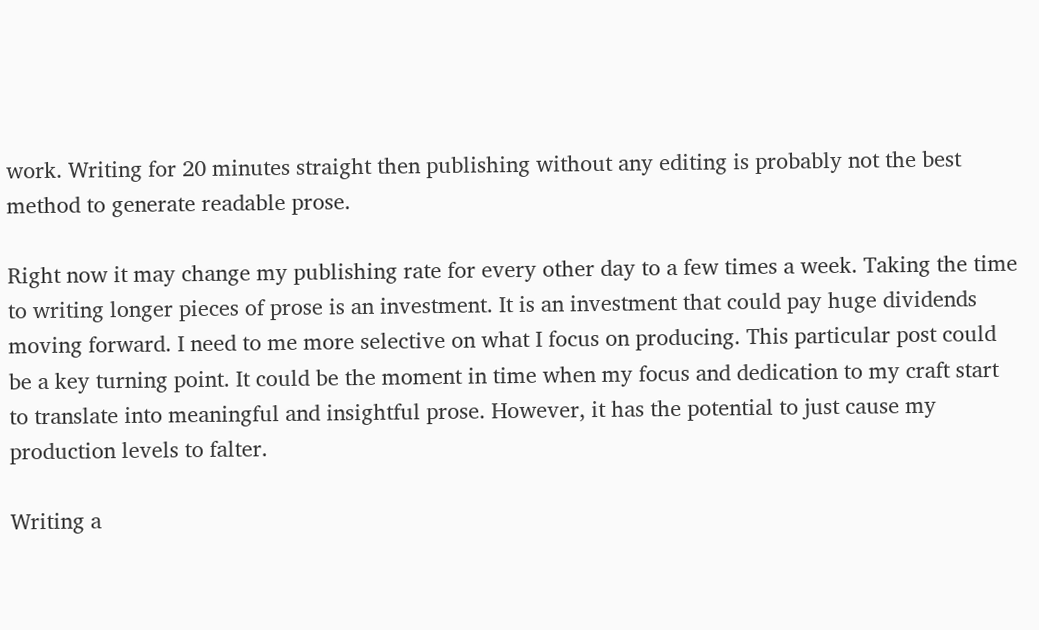work. Writing for 20 minutes straight then publishing without any editing is probably not the best method to generate readable prose.

Right now it may change my publishing rate for every other day to a few times a week. Taking the time to writing longer pieces of prose is an investment. It is an investment that could pay huge dividends moving forward. I need to me more selective on what I focus on producing. This particular post could be a key turning point. It could be the moment in time when my focus and dedication to my craft start to translate into meaningful and insightful prose. However, it has the potential to just cause my production levels to falter.

Writing a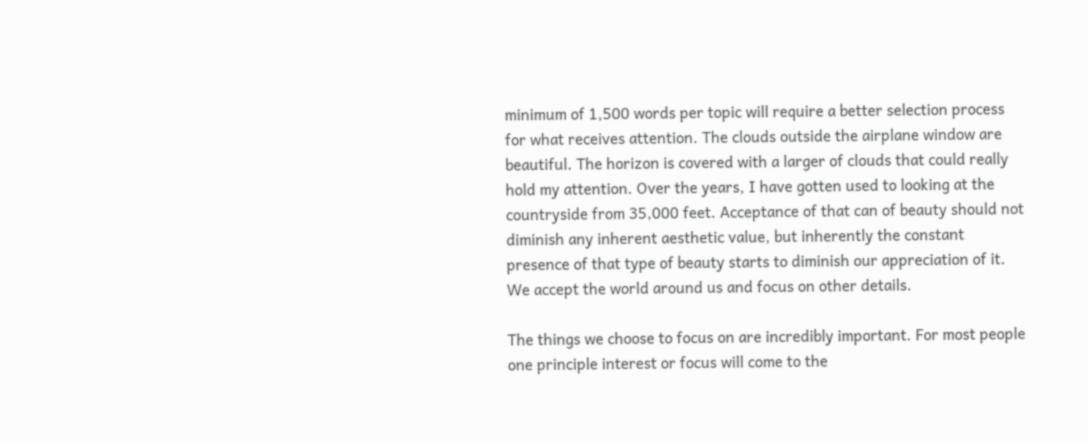minimum of 1,500 words per topic will require a better selection process for what receives attention. The clouds outside the airplane window are beautiful. The horizon is covered with a larger of clouds that could really hold my attention. Over the years, I have gotten used to looking at the countryside from 35,000 feet. Acceptance of that can of beauty should not diminish any inherent aesthetic value, but inherently the constant presence of that type of beauty starts to diminish our appreciation of it. We accept the world around us and focus on other details.

The things we choose to focus on are incredibly important. For most people one principle interest or focus will come to the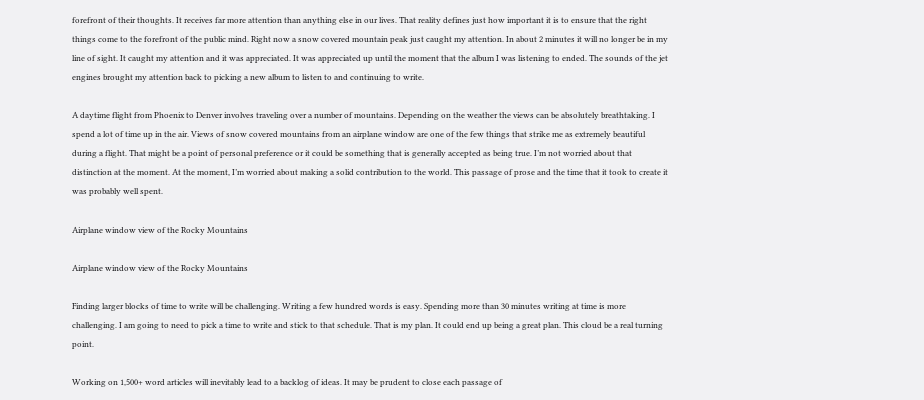forefront of their thoughts. It receives far more attention than anything else in our lives. That reality defines just how important it is to ensure that the right things come to the forefront of the public mind. Right now a snow covered mountain peak just caught my attention. In about 2 minutes it will no longer be in my line of sight. It caught my attention and it was appreciated. It was appreciated up until the moment that the album I was listening to ended. The sounds of the jet engines brought my attention back to picking a new album to listen to and continuing to write.

A daytime flight from Phoenix to Denver involves traveling over a number of mountains. Depending on the weather the views can be absolutely breathtaking. I spend a lot of time up in the air. Views of snow covered mountains from an airplane window are one of the few things that strike me as extremely beautiful during a flight. That might be a point of personal preference or it could be something that is generally accepted as being true. I’m not worried about that distinction at the moment. At the moment, I’m worried about making a solid contribution to the world. This passage of prose and the time that it took to create it was probably well spent.

Airplane window view of the Rocky Mountains

Airplane window view of the Rocky Mountains

Finding larger blocks of time to write will be challenging. Writing a few hundred words is easy. Spending more than 30 minutes writing at time is more challenging. I am going to need to pick a time to write and stick to that schedule. That is my plan. It could end up being a great plan. This cloud be a real turning point.

Working on 1,500+ word articles will inevitably lead to a backlog of ideas. It may be prudent to close each passage of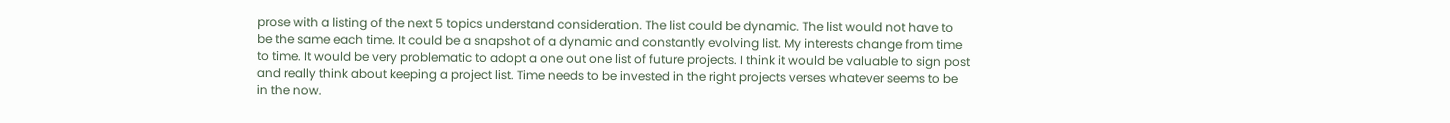prose with a listing of the next 5 topics understand consideration. The list could be dynamic. The list would not have to be the same each time. It could be a snapshot of a dynamic and constantly evolving list. My interests change from time to time. It would be very problematic to adopt a one out one list of future projects. I think it would be valuable to sign post and really think about keeping a project list. Time needs to be invested in the right projects verses whatever seems to be in the now.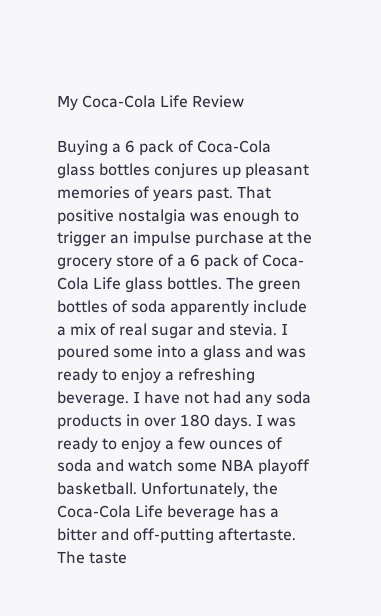My Coca-Cola Life Review

Buying a 6 pack of Coca-Cola glass bottles conjures up pleasant memories of years past. That positive nostalgia was enough to trigger an impulse purchase at the grocery store of a 6 pack of Coca-Cola Life glass bottles. The green bottles of soda apparently include a mix of real sugar and stevia. I poured some into a glass and was ready to enjoy a refreshing beverage. I have not had any soda products in over 180 days. I was ready to enjoy a few ounces of soda and watch some NBA playoff basketball. Unfortunately, the Coca-Cola Life beverage has a bitter and off-putting aftertaste. The taste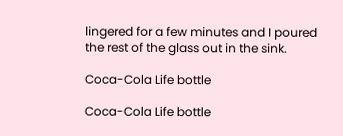lingered for a few minutes and I poured the rest of the glass out in the sink.

Coca-Cola Life bottle

Coca-Cola Life bottle